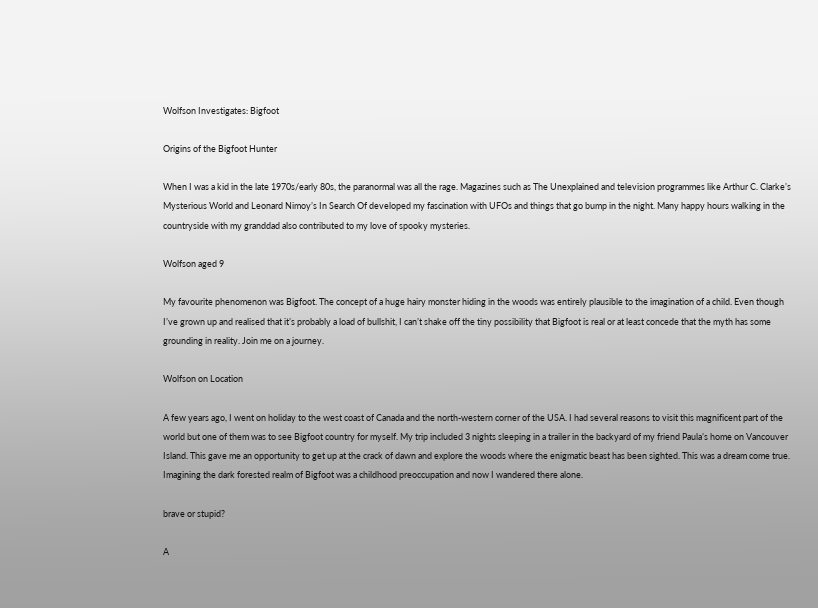Wolfson Investigates: Bigfoot

Origins of the Bigfoot Hunter

When I was a kid in the late 1970s/early 80s, the paranormal was all the rage. Magazines such as The Unexplained and television programmes like Arthur C. Clarke’s Mysterious World and Leonard Nimoy’s In Search Of developed my fascination with UFOs and things that go bump in the night. Many happy hours walking in the countryside with my granddad also contributed to my love of spooky mysteries.

Wolfson aged 9

My favourite phenomenon was Bigfoot. The concept of a huge hairy monster hiding in the woods was entirely plausible to the imagination of a child. Even though I’ve grown up and realised that it’s probably a load of bullshit, I can’t shake off the tiny possibility that Bigfoot is real or at least concede that the myth has some grounding in reality. Join me on a journey.

Wolfson on Location

A few years ago, I went on holiday to the west coast of Canada and the north-western corner of the USA. I had several reasons to visit this magnificent part of the world but one of them was to see Bigfoot country for myself. My trip included 3 nights sleeping in a trailer in the backyard of my friend Paula’s home on Vancouver Island. This gave me an opportunity to get up at the crack of dawn and explore the woods where the enigmatic beast has been sighted. This was a dream come true. Imagining the dark forested realm of Bigfoot was a childhood preoccupation and now I wandered there alone.

brave or stupid?

A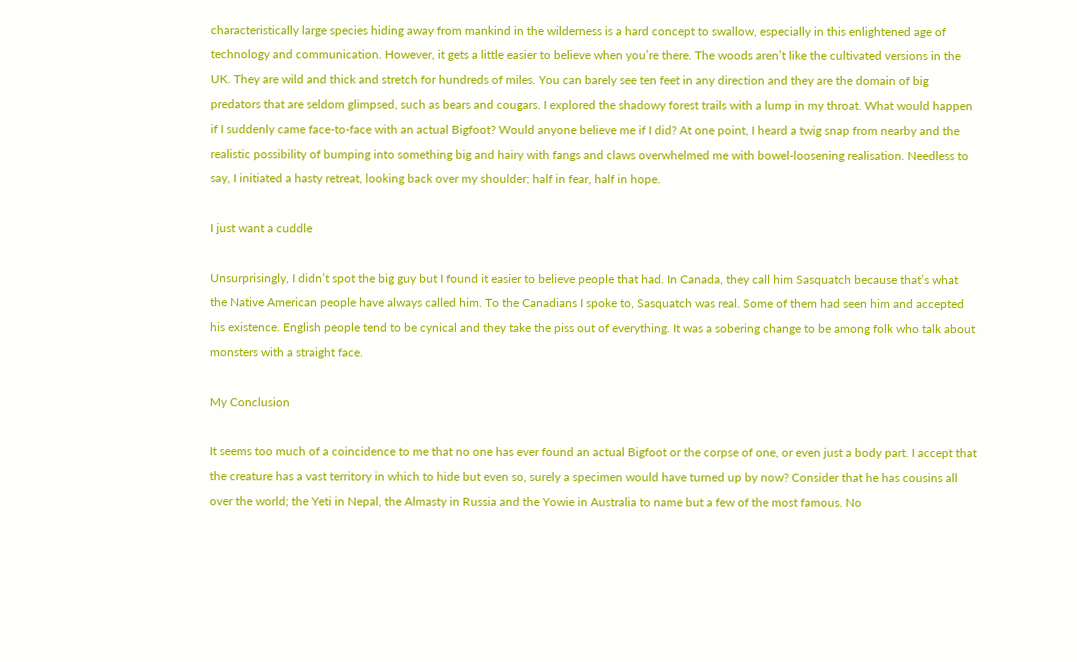characteristically large species hiding away from mankind in the wilderness is a hard concept to swallow, especially in this enlightened age of technology and communication. However, it gets a little easier to believe when you’re there. The woods aren’t like the cultivated versions in the UK. They are wild and thick and stretch for hundreds of miles. You can barely see ten feet in any direction and they are the domain of big predators that are seldom glimpsed, such as bears and cougars. I explored the shadowy forest trails with a lump in my throat. What would happen if I suddenly came face-to-face with an actual Bigfoot? Would anyone believe me if I did? At one point, I heard a twig snap from nearby and the realistic possibility of bumping into something big and hairy with fangs and claws overwhelmed me with bowel-loosening realisation. Needless to say, I initiated a hasty retreat, looking back over my shoulder; half in fear, half in hope.

I just want a cuddle

Unsurprisingly, I didn’t spot the big guy but I found it easier to believe people that had. In Canada, they call him Sasquatch because that’s what the Native American people have always called him. To the Canadians I spoke to, Sasquatch was real. Some of them had seen him and accepted his existence. English people tend to be cynical and they take the piss out of everything. It was a sobering change to be among folk who talk about monsters with a straight face.

My Conclusion

It seems too much of a coincidence to me that no one has ever found an actual Bigfoot or the corpse of one, or even just a body part. I accept that the creature has a vast territory in which to hide but even so, surely a specimen would have turned up by now? Consider that he has cousins all over the world; the Yeti in Nepal, the Almasty in Russia and the Yowie in Australia to name but a few of the most famous. No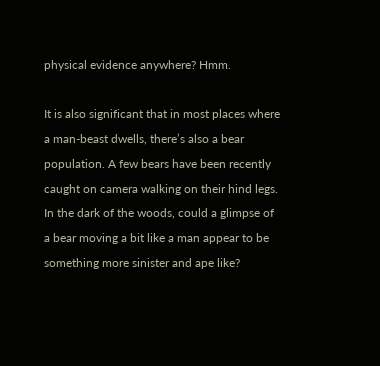physical evidence anywhere? Hmm.

It is also significant that in most places where a man-beast dwells, there’s also a bear population. A few bears have been recently caught on camera walking on their hind legs. In the dark of the woods, could a glimpse of a bear moving a bit like a man appear to be something more sinister and ape like?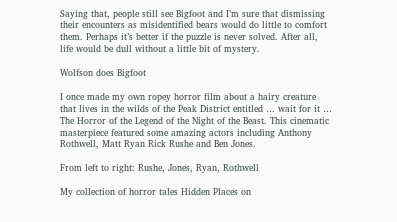Saying that, people still see Bigfoot and I’m sure that dismissing their encounters as misidentified bears would do little to comfort them. Perhaps it’s better if the puzzle is never solved. After all, life would be dull without a little bit of mystery.

Wolfson does Bigfoot

I once made my own ropey horror film about a hairy creature that lives in the wilds of the Peak District entitled … wait for it … The Horror of the Legend of the Night of the Beast. This cinematic masterpiece featured some amazing actors including Anthony Rothwell, Matt Ryan Rick Rushe and Ben Jones.

From left to right: Rushe, Jones, Ryan, Rothwell

My collection of horror tales Hidden Places on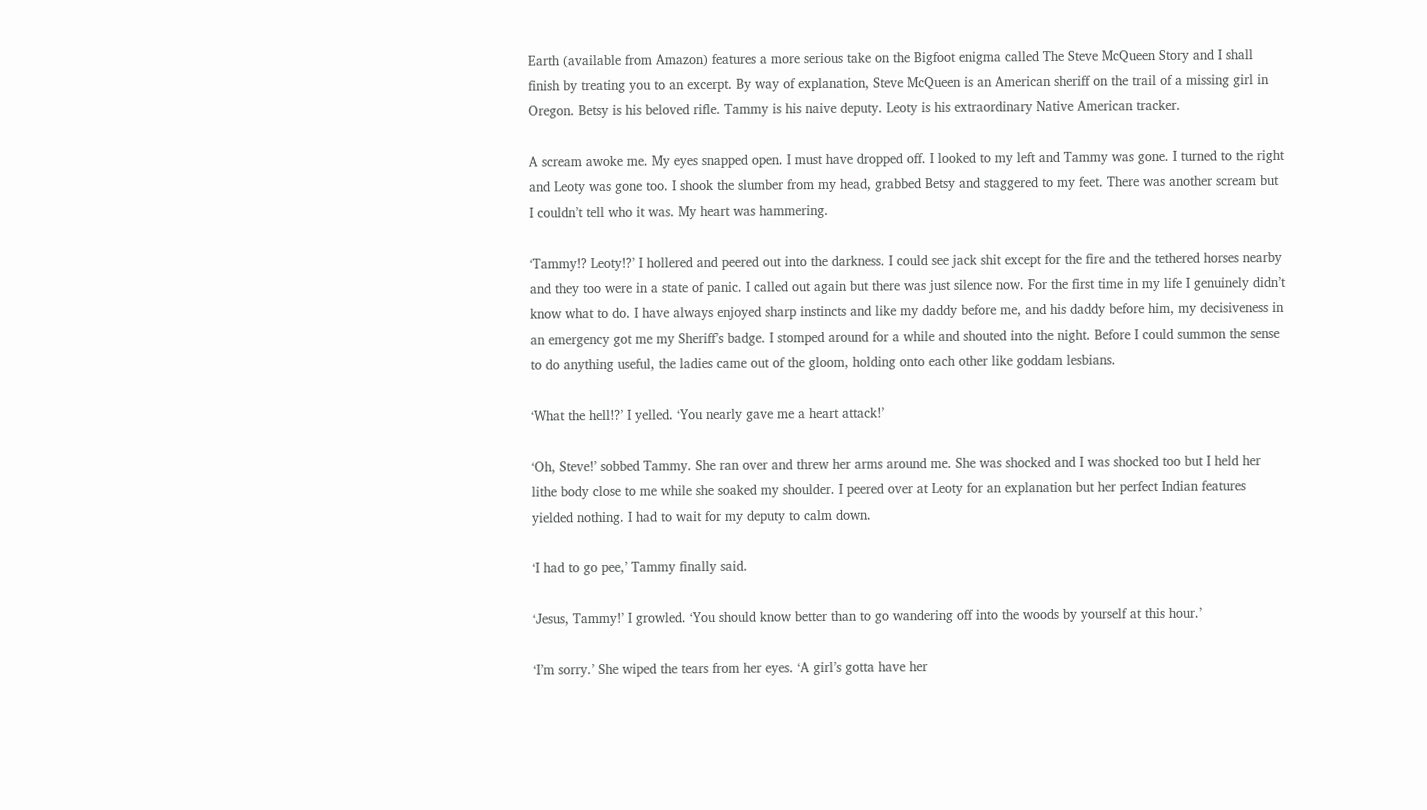Earth (available from Amazon) features a more serious take on the Bigfoot enigma called The Steve McQueen Story and I shall finish by treating you to an excerpt. By way of explanation, Steve McQueen is an American sheriff on the trail of a missing girl in Oregon. Betsy is his beloved rifle. Tammy is his naive deputy. Leoty is his extraordinary Native American tracker.

A scream awoke me. My eyes snapped open. I must have dropped off. I looked to my left and Tammy was gone. I turned to the right and Leoty was gone too. I shook the slumber from my head, grabbed Betsy and staggered to my feet. There was another scream but I couldn’t tell who it was. My heart was hammering.

‘Tammy!? Leoty!?’ I hollered and peered out into the darkness. I could see jack shit except for the fire and the tethered horses nearby and they too were in a state of panic. I called out again but there was just silence now. For the first time in my life I genuinely didn’t know what to do. I have always enjoyed sharp instincts and like my daddy before me, and his daddy before him, my decisiveness in an emergency got me my Sheriff’s badge. I stomped around for a while and shouted into the night. Before I could summon the sense to do anything useful, the ladies came out of the gloom, holding onto each other like goddam lesbians.

‘What the hell!?’ I yelled. ‘You nearly gave me a heart attack!’

‘Oh, Steve!’ sobbed Tammy. She ran over and threw her arms around me. She was shocked and I was shocked too but I held her lithe body close to me while she soaked my shoulder. I peered over at Leoty for an explanation but her perfect Indian features yielded nothing. I had to wait for my deputy to calm down.

‘I had to go pee,’ Tammy finally said.

‘Jesus, Tammy!’ I growled. ‘You should know better than to go wandering off into the woods by yourself at this hour.’

‘I’m sorry.’ She wiped the tears from her eyes. ‘A girl’s gotta have her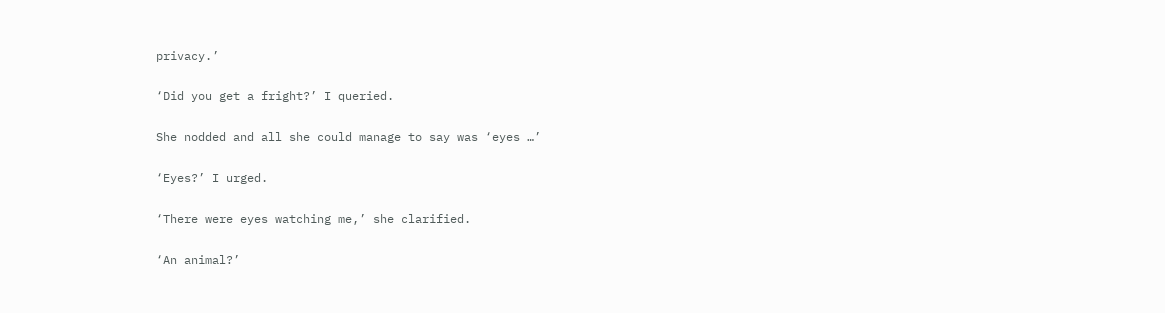privacy.’

‘Did you get a fright?’ I queried.

She nodded and all she could manage to say was ‘eyes …’

‘Eyes?’ I urged.

‘There were eyes watching me,’ she clarified.

‘An animal?’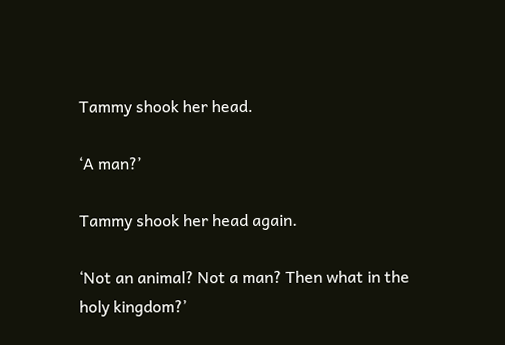Tammy shook her head.

‘A man?’

Tammy shook her head again.

‘Not an animal? Not a man? Then what in the holy kingdom?’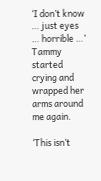‘I don’t know … just eyes … horrible …’ Tammy started crying and wrapped her arms around me again.

‘This isn’t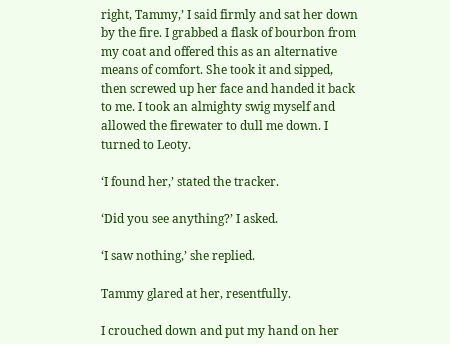right, Tammy,’ I said firmly and sat her down by the fire. I grabbed a flask of bourbon from my coat and offered this as an alternative means of comfort. She took it and sipped, then screwed up her face and handed it back to me. I took an almighty swig myself and allowed the firewater to dull me down. I turned to Leoty.

‘I found her,’ stated the tracker.

‘Did you see anything?’ I asked.

‘I saw nothing,’ she replied.

Tammy glared at her, resentfully.

I crouched down and put my hand on her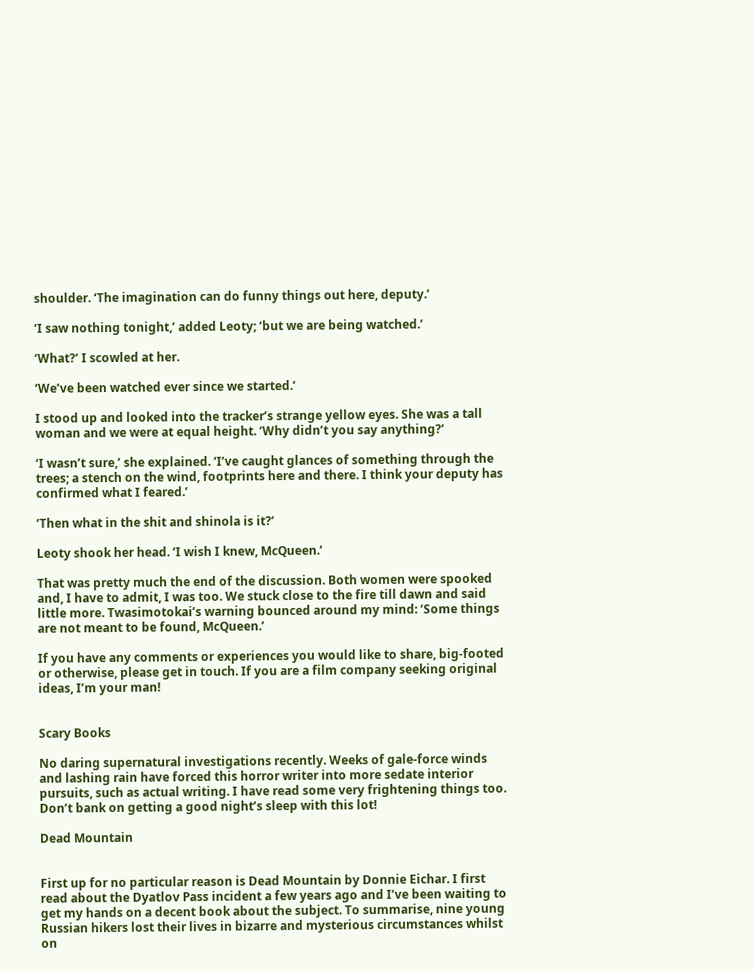shoulder. ‘The imagination can do funny things out here, deputy.’

‘I saw nothing tonight,’ added Leoty; ‘but we are being watched.’

‘What?’ I scowled at her.

‘We’ve been watched ever since we started.’

I stood up and looked into the tracker’s strange yellow eyes. She was a tall woman and we were at equal height. ‘Why didn’t you say anything?’

‘I wasn’t sure,’ she explained. ‘I’ve caught glances of something through the trees; a stench on the wind, footprints here and there. I think your deputy has confirmed what I feared.’

‘Then what in the shit and shinola is it?’

Leoty shook her head. ‘I wish I knew, McQueen.’

That was pretty much the end of the discussion. Both women were spooked and, I have to admit, I was too. We stuck close to the fire till dawn and said little more. Twasimotokai’s warning bounced around my mind: ‘Some things are not meant to be found, McQueen.’

If you have any comments or experiences you would like to share, big-footed or otherwise, please get in touch. If you are a film company seeking original ideas, I’m your man!


Scary Books

No daring supernatural investigations recently. Weeks of gale-force winds and lashing rain have forced this horror writer into more sedate interior pursuits, such as actual writing. I have read some very frightening things too. Don’t bank on getting a good night’s sleep with this lot!

Dead Mountain


First up for no particular reason is Dead Mountain by Donnie Eichar. I first read about the Dyatlov Pass incident a few years ago and I’ve been waiting to get my hands on a decent book about the subject. To summarise, nine young Russian hikers lost their lives in bizarre and mysterious circumstances whilst on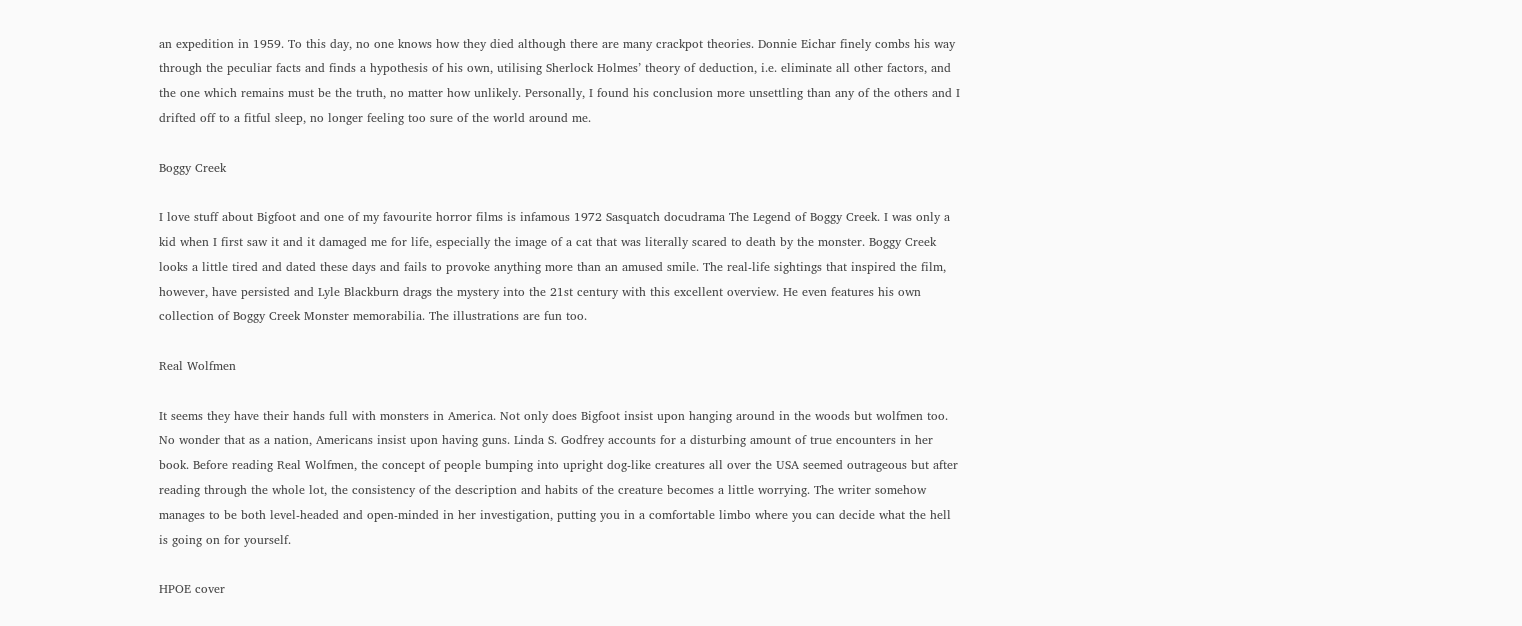an expedition in 1959. To this day, no one knows how they died although there are many crackpot theories. Donnie Eichar finely combs his way through the peculiar facts and finds a hypothesis of his own, utilising Sherlock Holmes’ theory of deduction, i.e. eliminate all other factors, and the one which remains must be the truth, no matter how unlikely. Personally, I found his conclusion more unsettling than any of the others and I drifted off to a fitful sleep, no longer feeling too sure of the world around me.

Boggy Creek

I love stuff about Bigfoot and one of my favourite horror films is infamous 1972 Sasquatch docudrama The Legend of Boggy Creek. I was only a kid when I first saw it and it damaged me for life, especially the image of a cat that was literally scared to death by the monster. Boggy Creek looks a little tired and dated these days and fails to provoke anything more than an amused smile. The real-life sightings that inspired the film, however, have persisted and Lyle Blackburn drags the mystery into the 21st century with this excellent overview. He even features his own collection of Boggy Creek Monster memorabilia. The illustrations are fun too.

Real Wolfmen

It seems they have their hands full with monsters in America. Not only does Bigfoot insist upon hanging around in the woods but wolfmen too. No wonder that as a nation, Americans insist upon having guns. Linda S. Godfrey accounts for a disturbing amount of true encounters in her book. Before reading Real Wolfmen, the concept of people bumping into upright dog-like creatures all over the USA seemed outrageous but after reading through the whole lot, the consistency of the description and habits of the creature becomes a little worrying. The writer somehow manages to be both level-headed and open-minded in her investigation, putting you in a comfortable limbo where you can decide what the hell is going on for yourself.

HPOE cover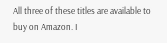All three of these titles are available to buy on Amazon. I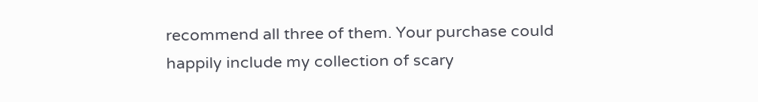recommend all three of them. Your purchase could happily include my collection of scary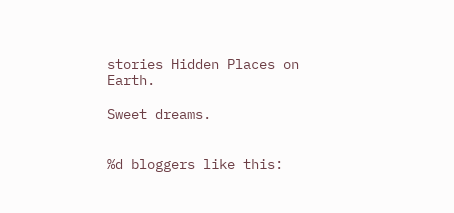stories Hidden Places on Earth.

Sweet dreams.


%d bloggers like this: